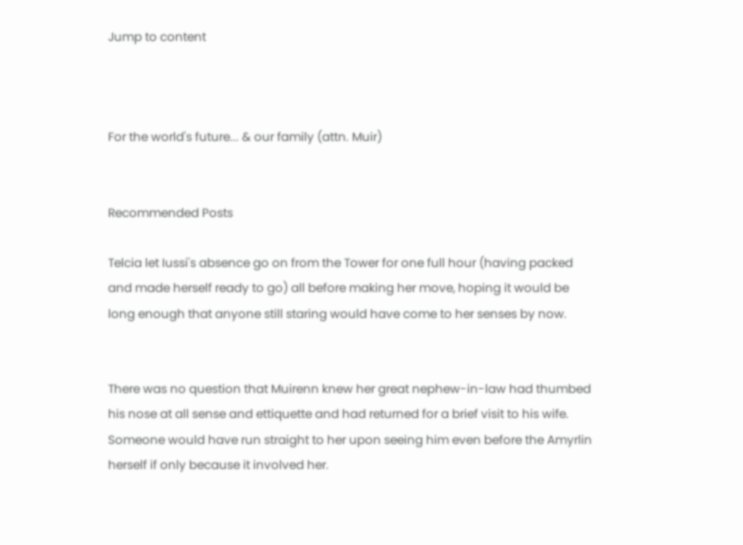Jump to content



For the world's future... & our family (attn. Muir)


Recommended Posts

Telcia let Iussi's absence go on from the Tower for one full hour (having packed and made herself ready to go) all before making her move, hoping it would be long enough that anyone still staring would have come to her senses by now.


There was no question that Muirenn knew her great nephew-in-law had thumbed his nose at all sense and ettiquette and had returned for a brief visit to his wife. Someone would have run straight to her upon seeing him even before the Amyrlin herself if only because it involved her.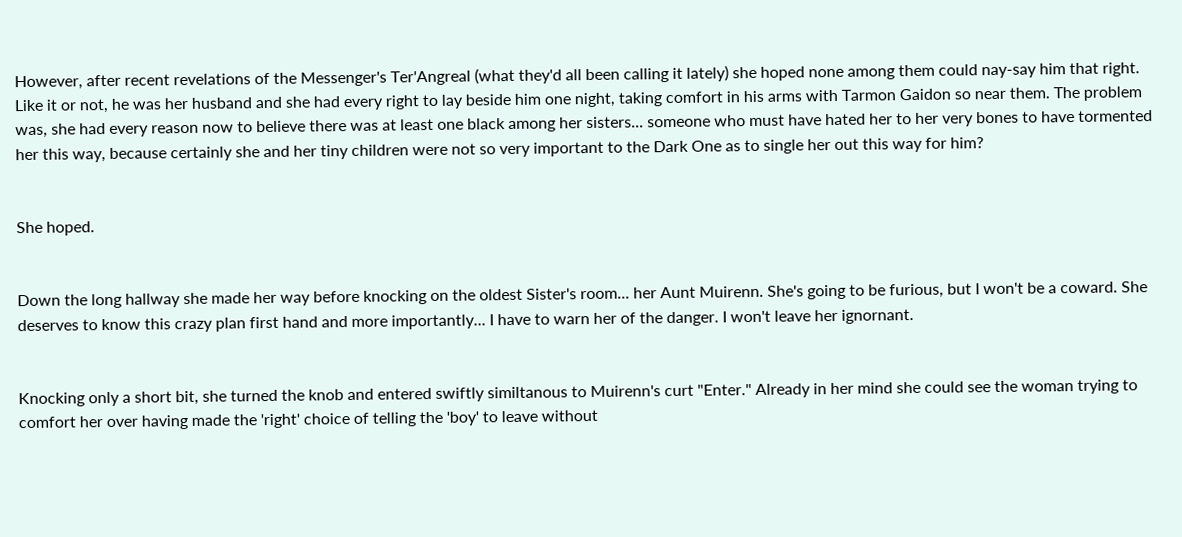However, after recent revelations of the Messenger's Ter'Angreal (what they'd all been calling it lately) she hoped none among them could nay-say him that right. Like it or not, he was her husband and she had every right to lay beside him one night, taking comfort in his arms with Tarmon Gaidon so near them. The problem was, she had every reason now to believe there was at least one black among her sisters... someone who must have hated her to her very bones to have tormented her this way, because certainly she and her tiny children were not so very important to the Dark One as to single her out this way for him?


She hoped.


Down the long hallway she made her way before knocking on the oldest Sister's room... her Aunt Muirenn. She's going to be furious, but I won't be a coward. She deserves to know this crazy plan first hand and more importantly... I have to warn her of the danger. I won't leave her ignornant.


Knocking only a short bit, she turned the knob and entered swiftly similtanous to Muirenn's curt "Enter." Already in her mind she could see the woman trying to comfort her over having made the 'right' choice of telling the 'boy' to leave without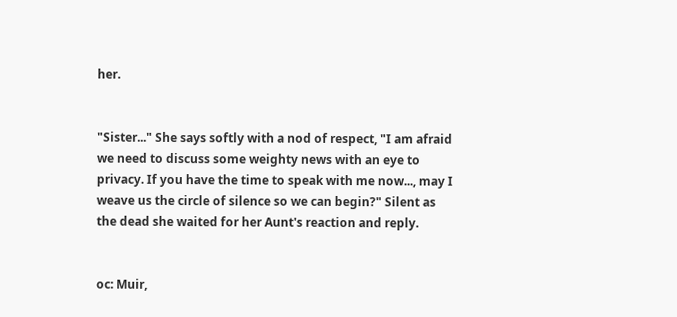her.


"Sister..." She says softly with a nod of respect, "I am afraid we need to discuss some weighty news with an eye to privacy. If you have the time to speak with me now..., may I weave us the circle of silence so we can begin?" Silent as the dead she waited for her Aunt's reaction and reply.


oc: Muir,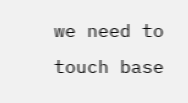we need to touch base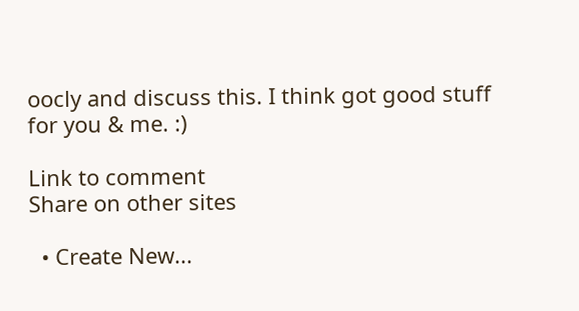oocly and discuss this. I think got good stuff for you & me. :)

Link to comment
Share on other sites

  • Create New...